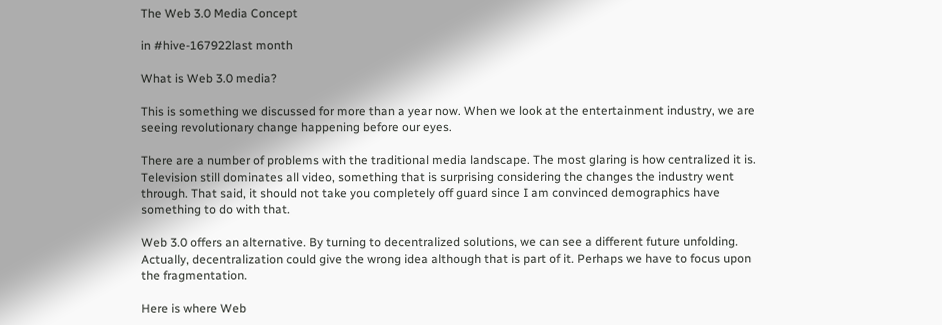The Web 3.0 Media Concept

in #hive-167922last month

What is Web 3.0 media?

This is something we discussed for more than a year now. When we look at the entertainment industry, we are seeing revolutionary change happening before our eyes.

There are a number of problems with the traditional media landscape. The most glaring is how centralized it is. Television still dominates all video, something that is surprising considering the changes the industry went through. That said, it should not take you completely off guard since I am convinced demographics have something to do with that.

Web 3.0 offers an alternative. By turning to decentralized solutions, we can see a different future unfolding. Actually, decentralization could give the wrong idea although that is part of it. Perhaps we have to focus upon the fragmentation.

Here is where Web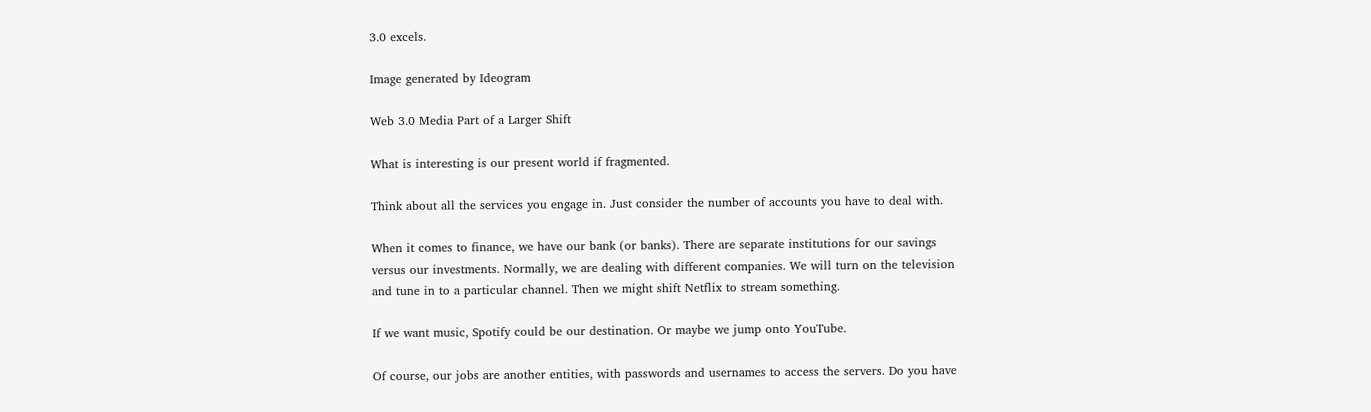3.0 excels.

Image generated by Ideogram

Web 3.0 Media Part of a Larger Shift

What is interesting is our present world if fragmented.

Think about all the services you engage in. Just consider the number of accounts you have to deal with.

When it comes to finance, we have our bank (or banks). There are separate institutions for our savings versus our investments. Normally, we are dealing with different companies. We will turn on the television and tune in to a particular channel. Then we might shift Netflix to stream something.

If we want music, Spotify could be our destination. Or maybe we jump onto YouTube.

Of course, our jobs are another entities, with passwords and usernames to access the servers. Do you have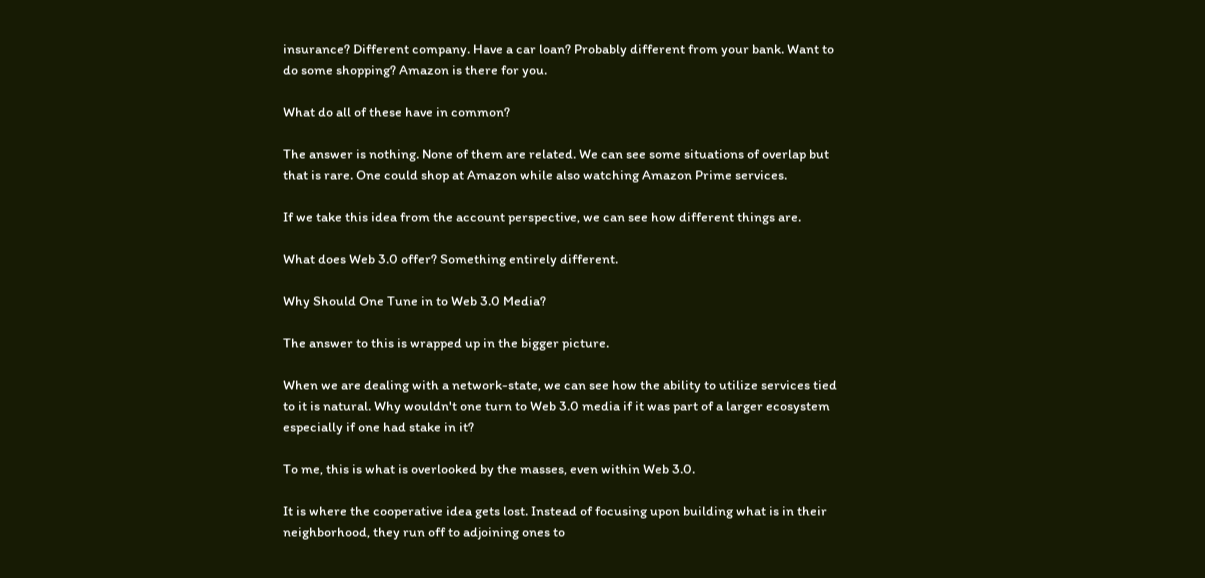insurance? Different company. Have a car loan? Probably different from your bank. Want to do some shopping? Amazon is there for you.

What do all of these have in common?

The answer is nothing. None of them are related. We can see some situations of overlap but that is rare. One could shop at Amazon while also watching Amazon Prime services.

If we take this idea from the account perspective, we can see how different things are.

What does Web 3.0 offer? Something entirely different.

Why Should One Tune in to Web 3.0 Media?

The answer to this is wrapped up in the bigger picture.

When we are dealing with a network-state, we can see how the ability to utilize services tied to it is natural. Why wouldn't one turn to Web 3.0 media if it was part of a larger ecosystem especially if one had stake in it?

To me, this is what is overlooked by the masses, even within Web 3.0.

It is where the cooperative idea gets lost. Instead of focusing upon building what is in their neighborhood, they run off to adjoining ones to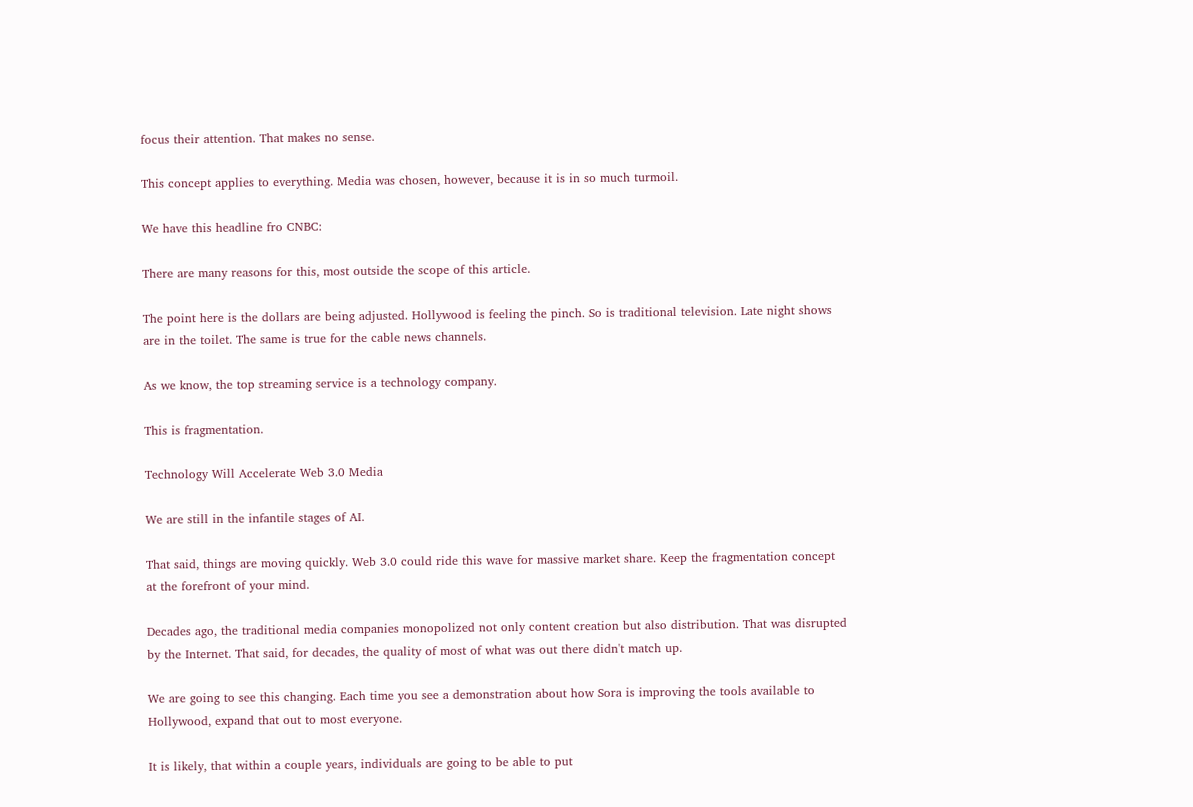focus their attention. That makes no sense.

This concept applies to everything. Media was chosen, however, because it is in so much turmoil.

We have this headline fro CNBC:

There are many reasons for this, most outside the scope of this article.

The point here is the dollars are being adjusted. Hollywood is feeling the pinch. So is traditional television. Late night shows are in the toilet. The same is true for the cable news channels.

As we know, the top streaming service is a technology company.

This is fragmentation.

Technology Will Accelerate Web 3.0 Media

We are still in the infantile stages of AI.

That said, things are moving quickly. Web 3.0 could ride this wave for massive market share. Keep the fragmentation concept at the forefront of your mind.

Decades ago, the traditional media companies monopolized not only content creation but also distribution. That was disrupted by the Internet. That said, for decades, the quality of most of what was out there didn't match up.

We are going to see this changing. Each time you see a demonstration about how Sora is improving the tools available to Hollywood, expand that out to most everyone.

It is likely, that within a couple years, individuals are going to be able to put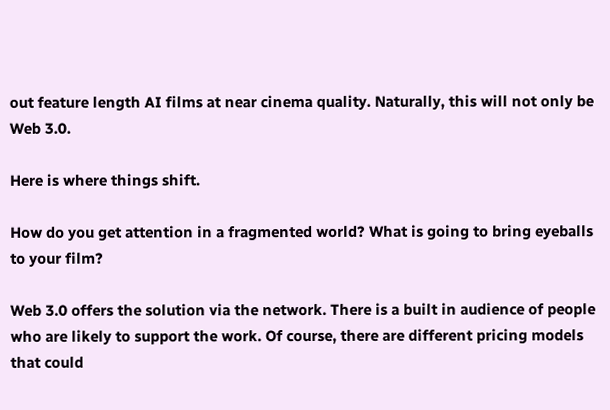out feature length AI films at near cinema quality. Naturally, this will not only be Web 3.0.

Here is where things shift.

How do you get attention in a fragmented world? What is going to bring eyeballs to your film?

Web 3.0 offers the solution via the network. There is a built in audience of people who are likely to support the work. Of course, there are different pricing models that could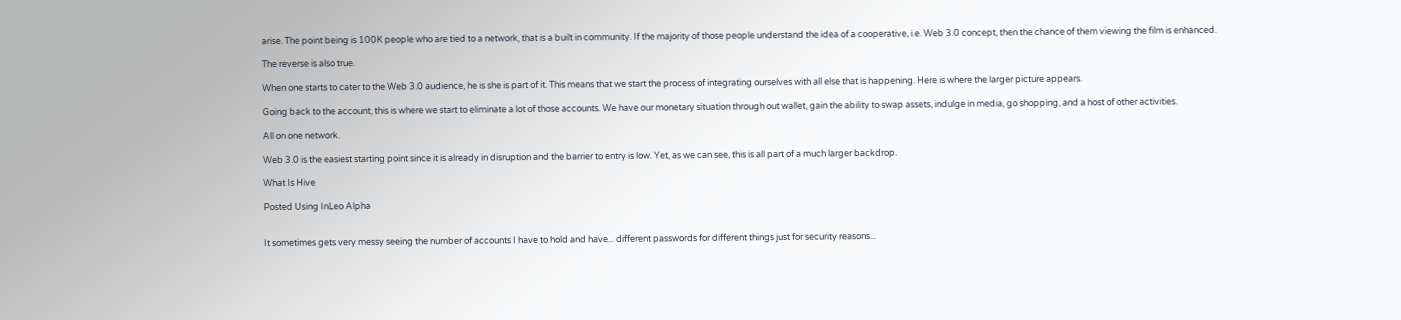arise. The point being is 100K people who are tied to a network, that is a built in community. If the majority of those people understand the idea of a cooperative, i.e. Web 3.0 concept, then the chance of them viewing the film is enhanced.

The reverse is also true.

When one starts to cater to the Web 3.0 audience, he is she is part of it. This means that we start the process of integrating ourselves with all else that is happening. Here is where the larger picture appears.

Going back to the account, this is where we start to eliminate a lot of those accounts. We have our monetary situation through out wallet, gain the ability to swap assets, indulge in media, go shopping, and a host of other activities.

All on one network.

Web 3.0 is the easiest starting point since it is already in disruption and the barrier to entry is low. Yet, as we can see, this is all part of a much larger backdrop.

What Is Hive

Posted Using InLeo Alpha


It sometimes gets very messy seeing the number of accounts I have to hold and have... different passwords for different things just for security reasons...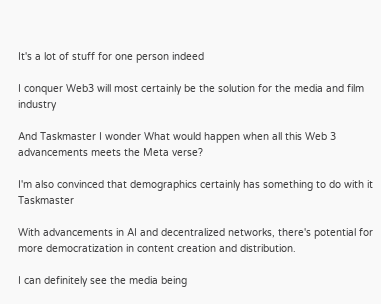It's a lot of stuff for one person indeed

I conquer Web3 will most certainly be the solution for the media and film industry

And Taskmaster I wonder What would happen when all this Web 3 advancements meets the Meta verse?

I'm also convinced that demographics certainly has something to do with it Taskmaster

With advancements in AI and decentralized networks, there's potential for more democratization in content creation and distribution.

I can definitely see the media being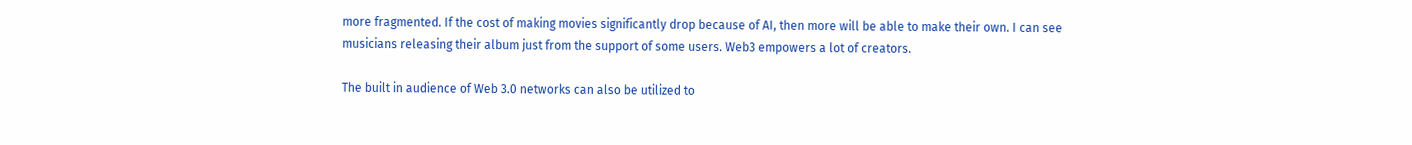more fragmented. If the cost of making movies significantly drop because of AI, then more will be able to make their own. I can see musicians releasing their album just from the support of some users. Web3 empowers a lot of creators.

The built in audience of Web 3.0 networks can also be utilized to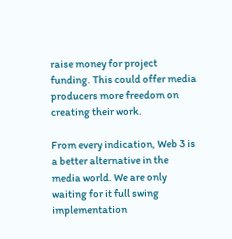raise money for project funding. This could offer media producers more freedom on creating their work.

From every indication, Web 3 is a better alternative in the media world. We are only waiting for it full swing implementation